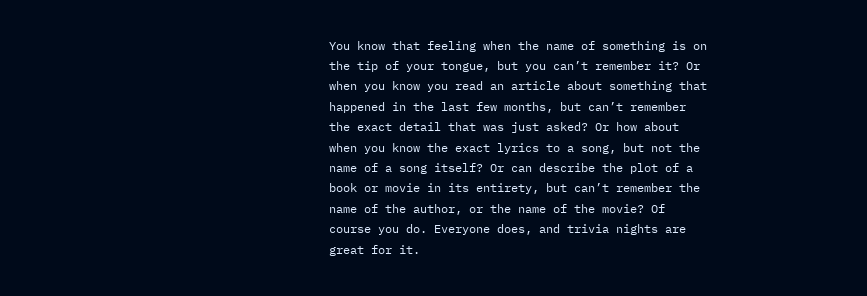You know that feeling when the name of something is on the tip of your tongue, but you can’t remember it? Or when you know you read an article about something that happened in the last few months, but can’t remember the exact detail that was just asked? Or how about when you know the exact lyrics to a song, but not the name of a song itself? Or can describe the plot of a book or movie in its entirety, but can’t remember the name of the author, or the name of the movie? Of course you do. Everyone does, and trivia nights are great for it.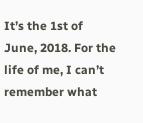It’s the 1st of June, 2018. For the life of me, I can’t remember what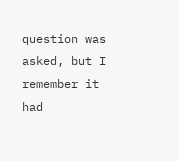question was asked, but I remember it had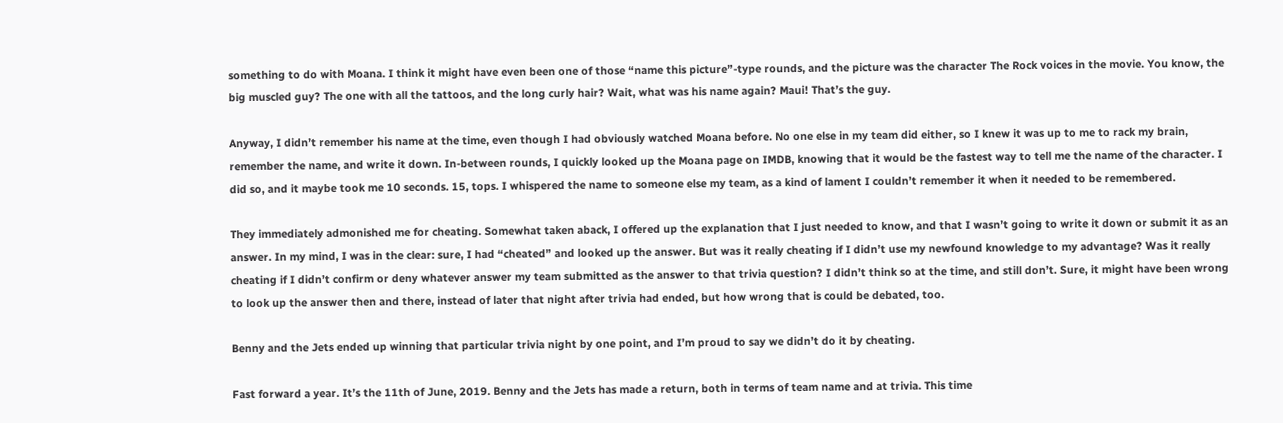something to do with Moana. I think it might have even been one of those “name this picture”-type rounds, and the picture was the character The Rock voices in the movie. You know, the big muscled guy? The one with all the tattoos, and the long curly hair? Wait, what was his name again? Maui! That’s the guy.

Anyway, I didn’t remember his name at the time, even though I had obviously watched Moana before. No one else in my team did either, so I knew it was up to me to rack my brain, remember the name, and write it down. In-between rounds, I quickly looked up the Moana page on IMDB, knowing that it would be the fastest way to tell me the name of the character. I did so, and it maybe took me 10 seconds. 15, tops. I whispered the name to someone else my team, as a kind of lament I couldn’t remember it when it needed to be remembered.

They immediately admonished me for cheating. Somewhat taken aback, I offered up the explanation that I just needed to know, and that I wasn’t going to write it down or submit it as an answer. In my mind, I was in the clear: sure, I had “cheated” and looked up the answer. But was it really cheating if I didn’t use my newfound knowledge to my advantage? Was it really cheating if I didn’t confirm or deny whatever answer my team submitted as the answer to that trivia question? I didn’t think so at the time, and still don’t. Sure, it might have been wrong to look up the answer then and there, instead of later that night after trivia had ended, but how wrong that is could be debated, too.

Benny and the Jets ended up winning that particular trivia night by one point, and I’m proud to say we didn’t do it by cheating.

Fast forward a year. It’s the 11th of June, 2019. Benny and the Jets has made a return, both in terms of team name and at trivia. This time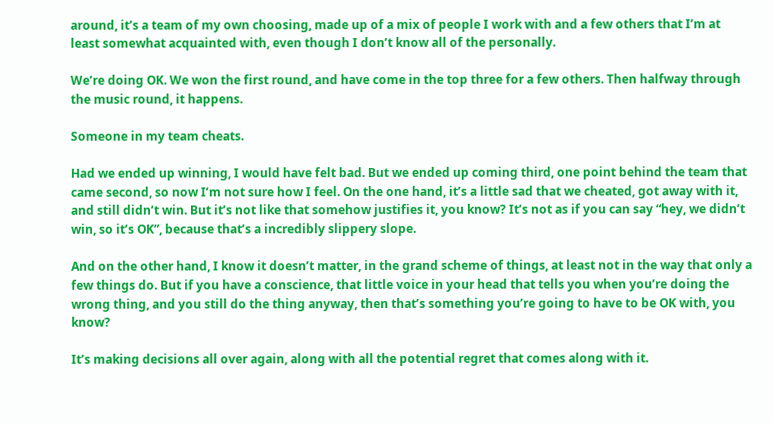around, it’s a team of my own choosing, made up of a mix of people I work with and a few others that I’m at least somewhat acquainted with, even though I don’t know all of the personally.

We’re doing OK. We won the first round, and have come in the top three for a few others. Then halfway through the music round, it happens.

Someone in my team cheats.

Had we ended up winning, I would have felt bad. But we ended up coming third, one point behind the team that came second, so now I’m not sure how I feel. On the one hand, it’s a little sad that we cheated, got away with it, and still didn’t win. But it’s not like that somehow justifies it, you know? It’s not as if you can say “hey, we didn’t win, so it’s OK”, because that’s a incredibly slippery slope.

And on the other hand, I know it doesn’t matter, in the grand scheme of things, at least not in the way that only a few things do. But if you have a conscience, that little voice in your head that tells you when you’re doing the wrong thing, and you still do the thing anyway, then that’s something you’re going to have to be OK with, you know?

It’s making decisions all over again, along with all the potential regret that comes along with it.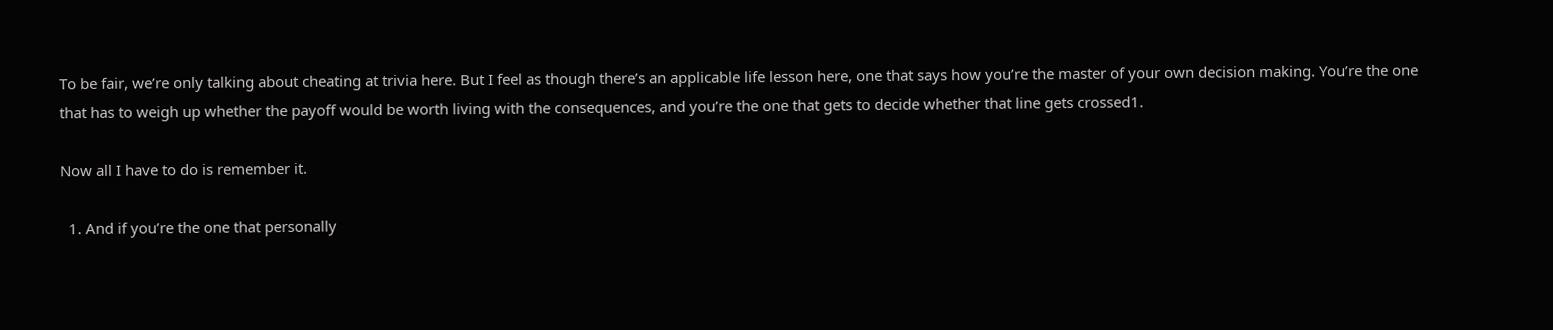To be fair, we’re only talking about cheating at trivia here. But I feel as though there’s an applicable life lesson here, one that says how you’re the master of your own decision making. You’re the one that has to weigh up whether the payoff would be worth living with the consequences, and you’re the one that gets to decide whether that line gets crossed1.

Now all I have to do is remember it.

  1. And if you’re the one that personally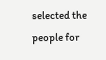selected the people for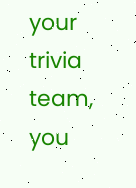your trivia team, you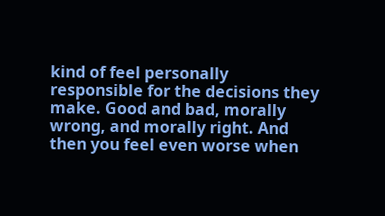kind of feel personally responsible for the decisions they make. Good and bad, morally wrong, and morally right. And then you feel even worse when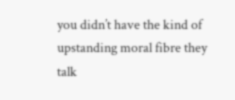you didn’t have the kind of upstanding moral fibre they talk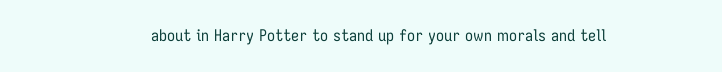about in Harry Potter to stand up for your own morals and tell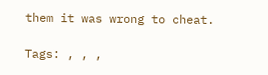them it was wrong to cheat.

Tags: , , ,